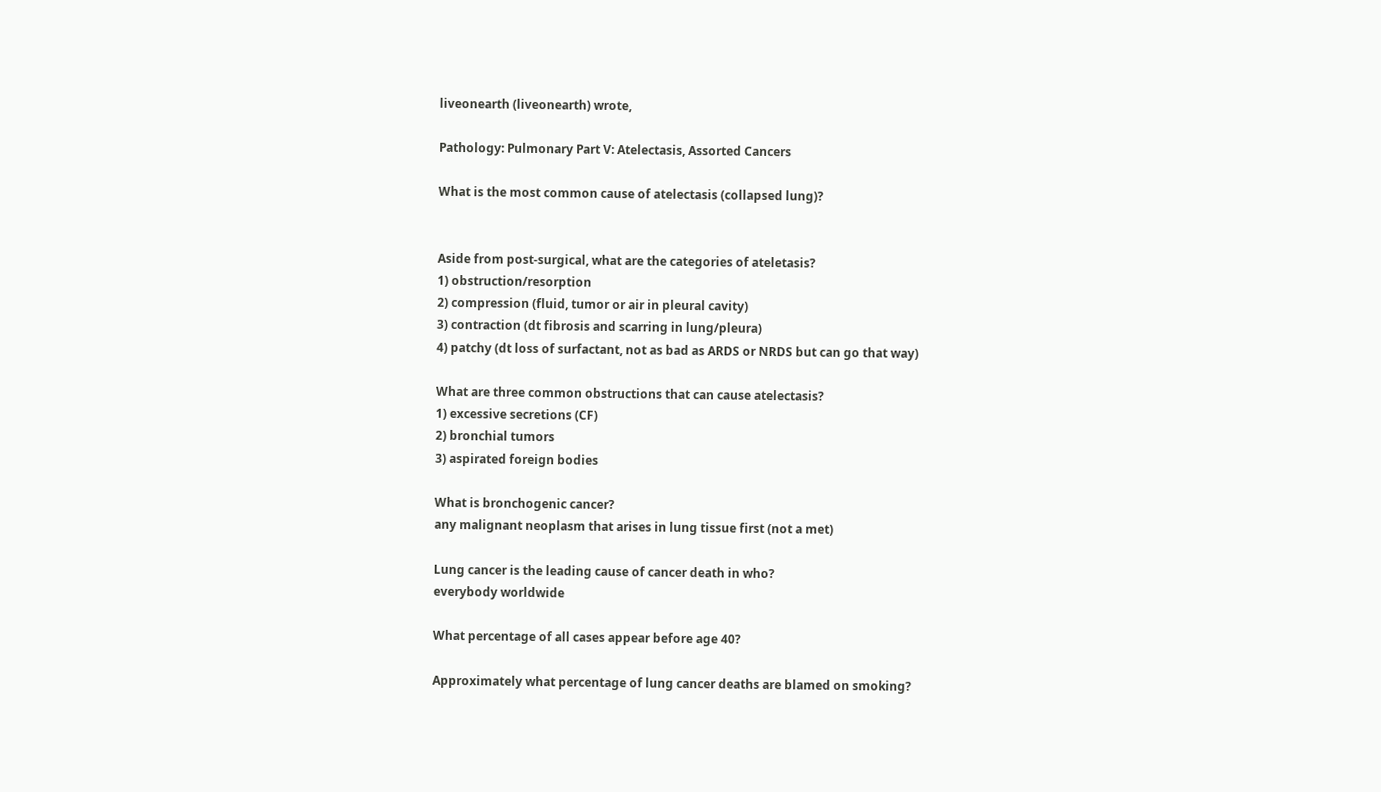liveonearth (liveonearth) wrote,

Pathology: Pulmonary Part V: Atelectasis, Assorted Cancers

What is the most common cause of atelectasis (collapsed lung)?


Aside from post-surgical, what are the categories of ateletasis?
1) obstruction/resorption
2) compression (fluid, tumor or air in pleural cavity)
3) contraction (dt fibrosis and scarring in lung/pleura)
4) patchy (dt loss of surfactant, not as bad as ARDS or NRDS but can go that way)

What are three common obstructions that can cause atelectasis?
1) excessive secretions (CF)
2) bronchial tumors
3) aspirated foreign bodies

What is bronchogenic cancer?
any malignant neoplasm that arises in lung tissue first (not a met)

Lung cancer is the leading cause of cancer death in who?
everybody worldwide

What percentage of all cases appear before age 40?

Approximately what percentage of lung cancer deaths are blamed on smoking?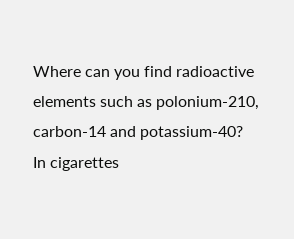Where can you find radioactive elements such as polonium-210, carbon-14 and potassium-40?
In cigarettes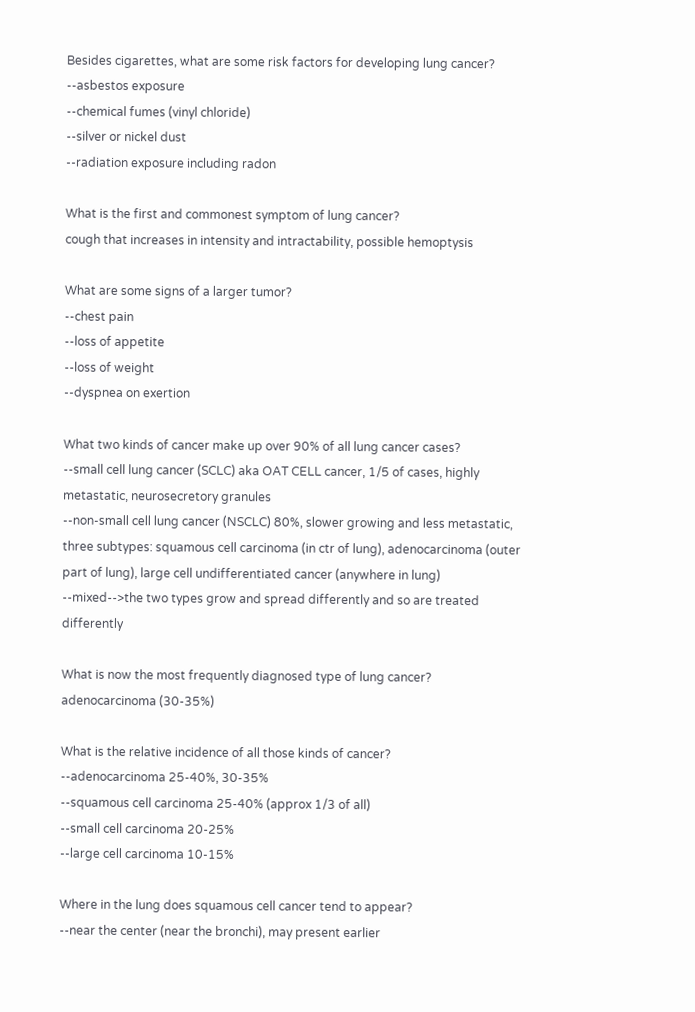Besides cigarettes, what are some risk factors for developing lung cancer?
--asbestos exposure
--chemical fumes (vinyl chloride)
--silver or nickel dust
--radiation exposure including radon

What is the first and commonest symptom of lung cancer?
cough that increases in intensity and intractability, possible hemoptysis

What are some signs of a larger tumor?
--chest pain
--loss of appetite
--loss of weight
--dyspnea on exertion

What two kinds of cancer make up over 90% of all lung cancer cases?
--small cell lung cancer (SCLC) aka OAT CELL cancer, 1/5 of cases, highly metastatic, neurosecretory granules
--non-small cell lung cancer (NSCLC) 80%, slower growing and less metastatic, three subtypes: squamous cell carcinoma (in ctr of lung), adenocarcinoma (outer part of lung), large cell undifferentiated cancer (anywhere in lung)
--mixed-->the two types grow and spread differently and so are treated differently

What is now the most frequently diagnosed type of lung cancer?
adenocarcinoma (30-35%)

What is the relative incidence of all those kinds of cancer?
--adenocarcinoma 25-40%, 30-35%
--squamous cell carcinoma 25-40% (approx 1/3 of all)
--small cell carcinoma 20-25%
--large cell carcinoma 10-15%

Where in the lung does squamous cell cancer tend to appear?
--near the center (near the bronchi), may present earlier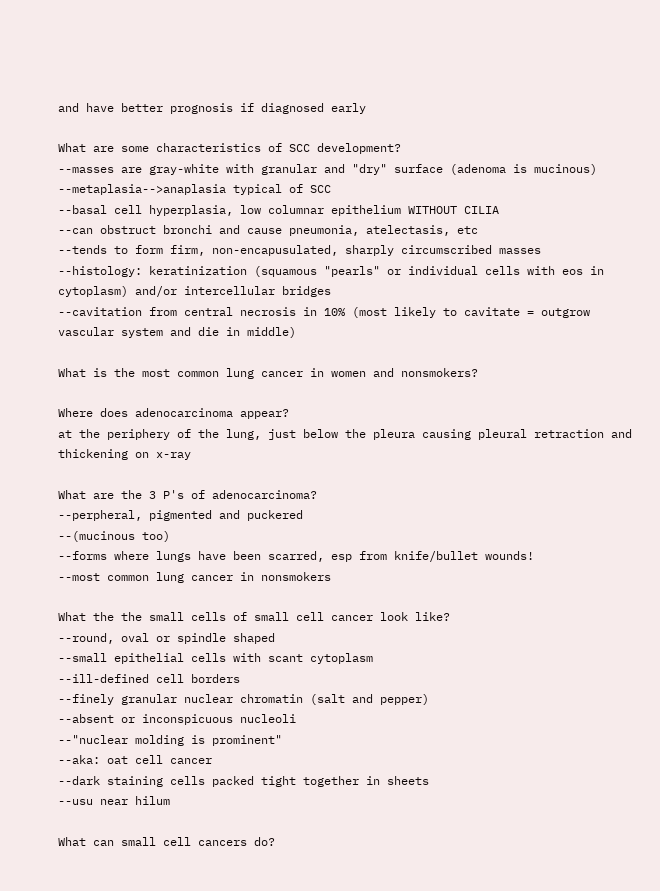and have better prognosis if diagnosed early

What are some characteristics of SCC development?
--masses are gray-white with granular and "dry" surface (adenoma is mucinous)
--metaplasia-->anaplasia typical of SCC
--basal cell hyperplasia, low columnar epithelium WITHOUT CILIA
--can obstruct bronchi and cause pneumonia, atelectasis, etc
--tends to form firm, non-encapusulated, sharply circumscribed masses
--histology: keratinization (squamous "pearls" or individual cells with eos in cytoplasm) and/or intercellular bridges
--cavitation from central necrosis in 10% (most likely to cavitate = outgrow vascular system and die in middle)

What is the most common lung cancer in women and nonsmokers?

Where does adenocarcinoma appear?
at the periphery of the lung, just below the pleura causing pleural retraction and thickening on x-ray

What are the 3 P's of adenocarcinoma?
--perpheral, pigmented and puckered
--(mucinous too)
--forms where lungs have been scarred, esp from knife/bullet wounds!
--most common lung cancer in nonsmokers

What the the small cells of small cell cancer look like?
--round, oval or spindle shaped
--small epithelial cells with scant cytoplasm
--ill-defined cell borders
--finely granular nuclear chromatin (salt and pepper)
--absent or inconspicuous nucleoli
--"nuclear molding is prominent"
--aka: oat cell cancer
--dark staining cells packed tight together in sheets
--usu near hilum

What can small cell cancers do?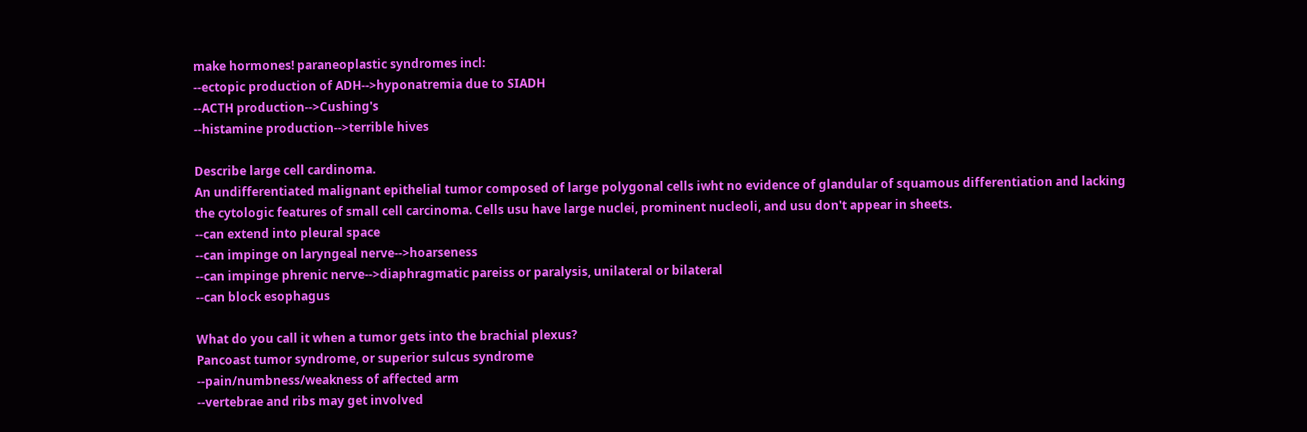make hormones! paraneoplastic syndromes incl:
--ectopic production of ADH-->hyponatremia due to SIADH
--ACTH production-->Cushing's
--histamine production-->terrible hives

Describe large cell cardinoma.
An undifferentiated malignant epithelial tumor composed of large polygonal cells iwht no evidence of glandular of squamous differentiation and lacking the cytologic features of small cell carcinoma. Cells usu have large nuclei, prominent nucleoli, and usu don't appear in sheets.
--can extend into pleural space
--can impinge on laryngeal nerve-->hoarseness
--can impinge phrenic nerve-->diaphragmatic pareiss or paralysis, unilateral or bilateral
--can block esophagus

What do you call it when a tumor gets into the brachial plexus?
Pancoast tumor syndrome, or superior sulcus syndrome
--pain/numbness/weakness of affected arm
--vertebrae and ribs may get involved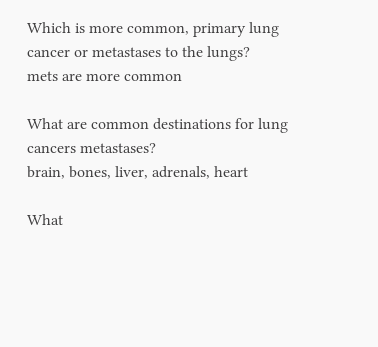Which is more common, primary lung cancer or metastases to the lungs?
mets are more common

What are common destinations for lung cancers metastases?
brain, bones, liver, adrenals, heart

What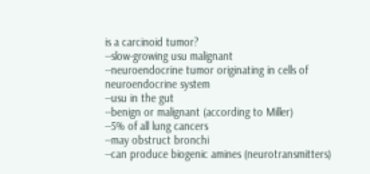is a carcinoid tumor?
--slow-growing usu malignant
--neuroendocrine tumor originating in cells of neuroendocrine system
--usu in the gut
--benign or malignant (according to Miller)
--5% of all lung cancers
--may obstruct bronchi
--can produce biogenic amines (neurotransmitters)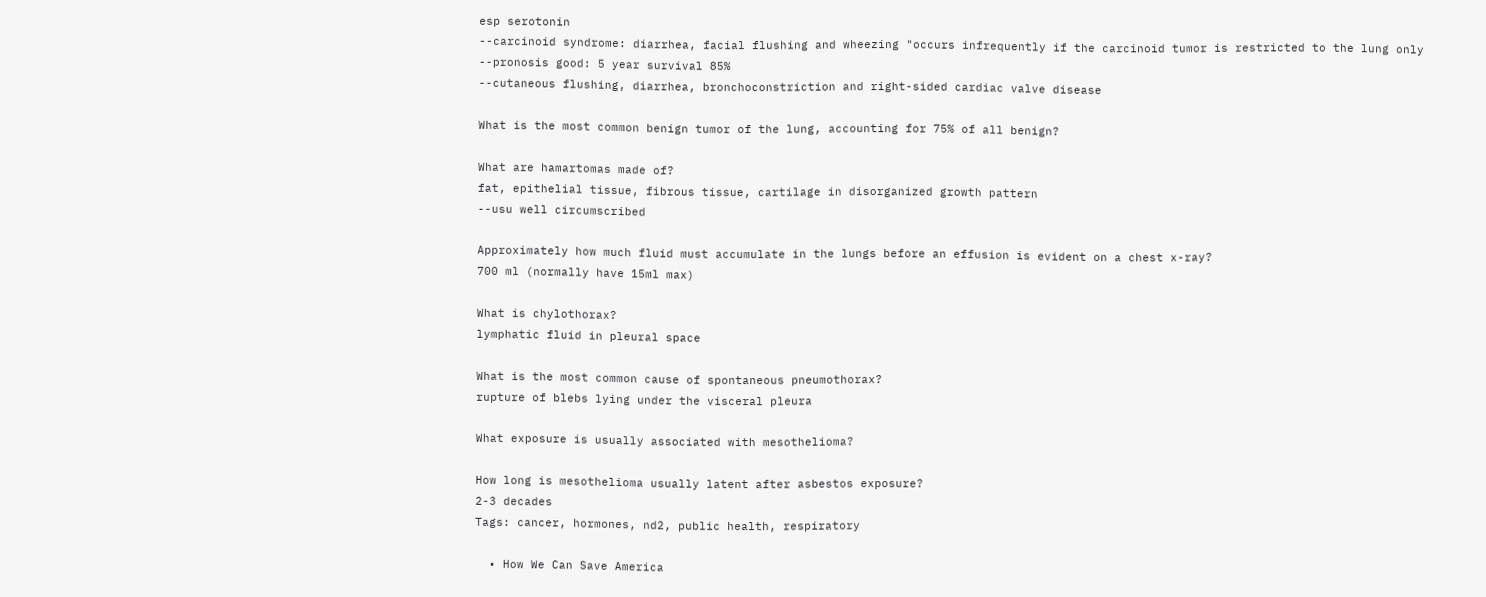esp serotonin
--carcinoid syndrome: diarrhea, facial flushing and wheezing "occurs infrequently if the carcinoid tumor is restricted to the lung only
--pronosis good: 5 year survival 85%
--cutaneous flushing, diarrhea, bronchoconstriction and right-sided cardiac valve disease

What is the most common benign tumor of the lung, accounting for 75% of all benign?

What are hamartomas made of?
fat, epithelial tissue, fibrous tissue, cartilage in disorganized growth pattern
--usu well circumscribed

Approximately how much fluid must accumulate in the lungs before an effusion is evident on a chest x-ray?
700 ml (normally have 15ml max)

What is chylothorax?
lymphatic fluid in pleural space

What is the most common cause of spontaneous pneumothorax?
rupture of blebs lying under the visceral pleura

What exposure is usually associated with mesothelioma?

How long is mesothelioma usually latent after asbestos exposure?
2-3 decades
Tags: cancer, hormones, nd2, public health, respiratory

  • How We Can Save America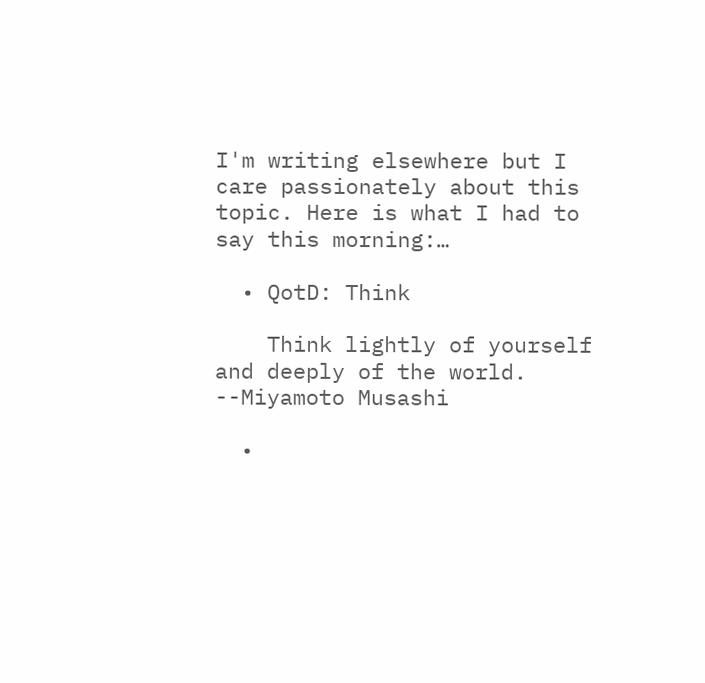I'm writing elsewhere but I care passionately about this topic. Here is what I had to say this morning:…

  • QotD: Think

    Think lightly of yourself and deeply of the world. --Miyamoto Musashi

  •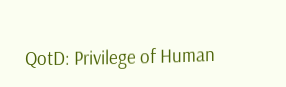QotD: Privilege of Human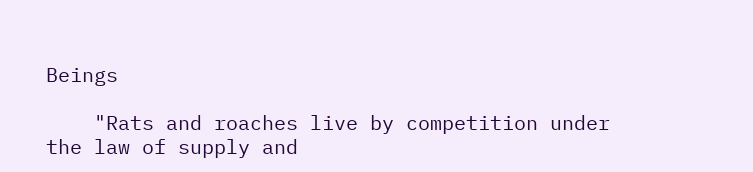Beings

    "Rats and roaches live by competition under the law of supply and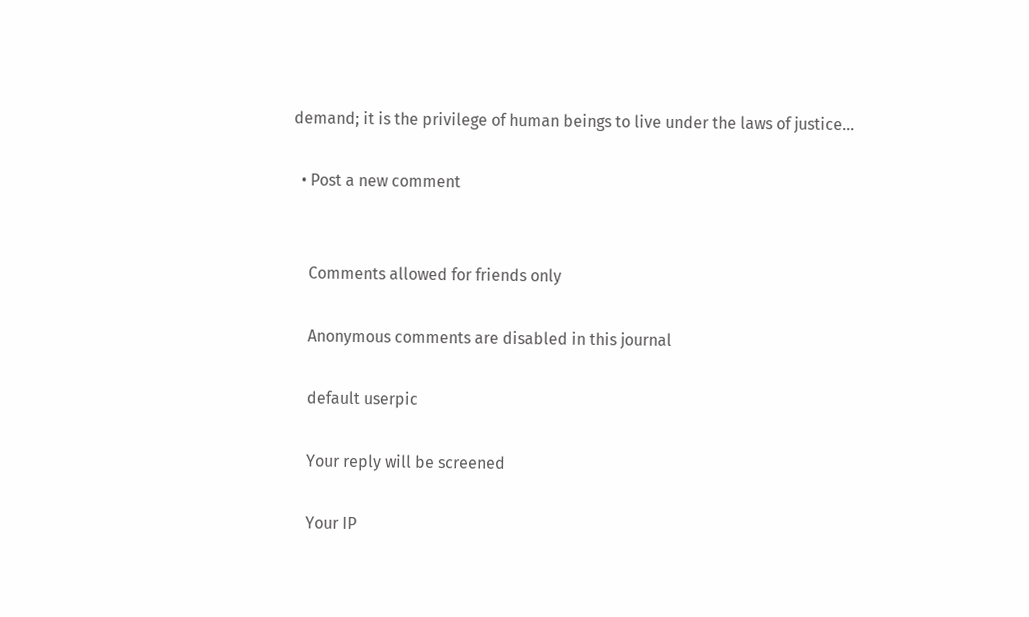demand; it is the privilege of human beings to live under the laws of justice…

  • Post a new comment


    Comments allowed for friends only

    Anonymous comments are disabled in this journal

    default userpic

    Your reply will be screened

    Your IP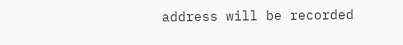address will be recorded